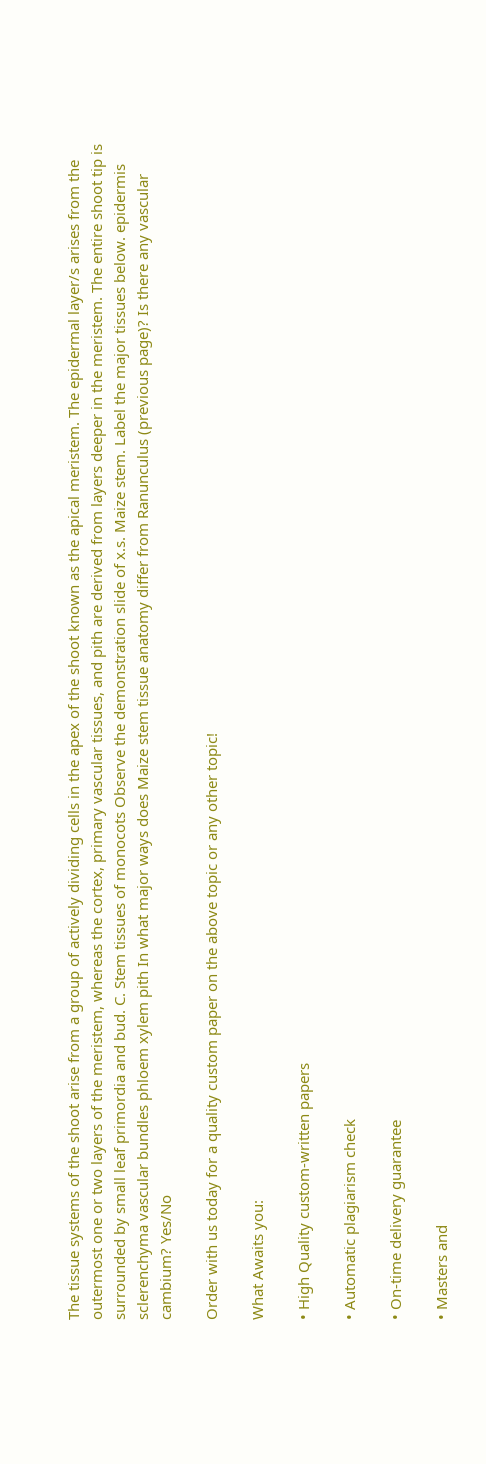The tissue systems of the shoot arise from a group of actively dividing cells in the apex of the shoot known as the apical meristem. The epidermal layer/s arises from the outermost one or two layers of the meristem, whereas the cortex, primary vascular tissues, and pith are derived from layers deeper in the meristem. The entire shoot tip is surrounded by small leaf primordia and bud. C. Stem tissues of monocots Observe the demonstration slide of x.s. Maize stem. Label the major tissues below. epidermis sclerenchyma vascular bundles phloem xylem pith In what major ways does Maize stem tissue anatomy differ from Ranunculus (previous page)? Is there any vascular cambium? Yes/No

Order with us today for a quality custom paper on the above topic or any other topic!

What Awaits you:

• High Quality custom-written papers

• Automatic plagiarism check

• On-time delivery guarantee

• Masters and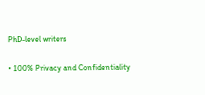PhD-level writers

• 100% Privacy and Confidentiality